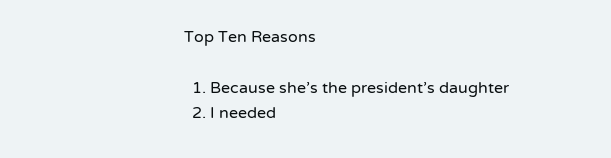Top Ten Reasons

  1. Because she’s the president’s daughter
  2. I needed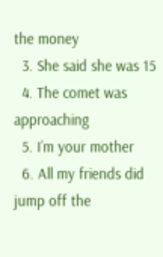the money
  3. She said she was 15
  4. The comet was approaching
  5. I’m your mother
  6. All my friends did jump off the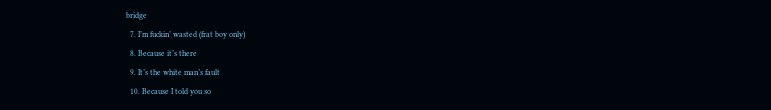bridge
  7. I’m fuckin’ wasted (frat boy only)
  8. Because it’s there
  9. It’s the white man’s fault
  10. Because I told you so